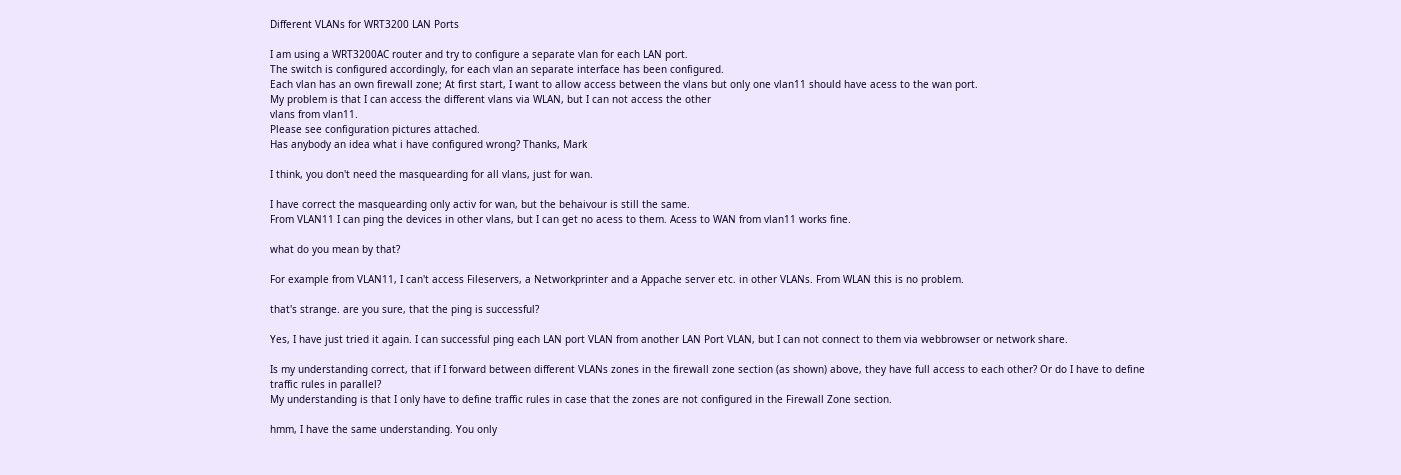Different VLANs for WRT3200 LAN Ports

I am using a WRT3200AC router and try to configure a separate vlan for each LAN port.
The switch is configured accordingly, for each vlan an separate interface has been configured.
Each vlan has an own firewall zone; At first start, I want to allow access between the vlans but only one vlan11 should have acess to the wan port.
My problem is that I can access the different vlans via WLAN, but I can not access the other
vlans from vlan11.
Please see configuration pictures attached.
Has anybody an idea what i have configured wrong? Thanks, Mark

I think, you don't need the masquearding for all vlans, just for wan.

I have correct the masquearding only activ for wan, but the behaivour is still the same.
From VLAN11 I can ping the devices in other vlans, but I can get no acess to them. Acess to WAN from vlan11 works fine.

what do you mean by that?

For example from VLAN11, I can't access Fileservers, a Networkprinter and a Appache server etc. in other VLANs. From WLAN this is no problem.

that's strange. are you sure, that the ping is successful?

Yes, I have just tried it again. I can successful ping each LAN port VLAN from another LAN Port VLAN, but I can not connect to them via webbrowser or network share.

Is my understanding correct, that if I forward between different VLANs zones in the firewall zone section (as shown) above, they have full access to each other? Or do I have to define traffic rules in parallel?
My understanding is that I only have to define traffic rules in case that the zones are not configured in the Firewall Zone section.

hmm, I have the same understanding. You only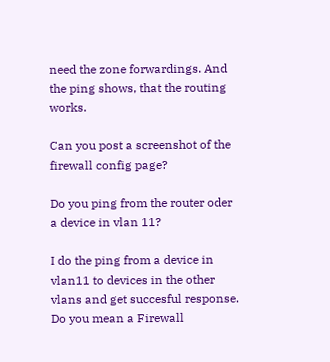need the zone forwardings. And the ping shows, that the routing works.

Can you post a screenshot of the firewall config page?

Do you ping from the router oder a device in vlan 11?

I do the ping from a device in vlan11 to devices in the other vlans and get succesful response. Do you mean a Firewall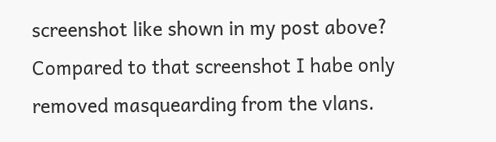screenshot like shown in my post above? Compared to that screenshot I habe only removed masquearding from the vlans.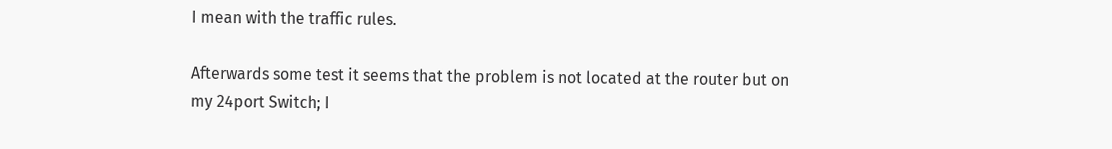I mean with the traffic rules.

Afterwards some test it seems that the problem is not located at the router but on my 24port Switch; I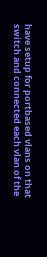have setup for portbased vlans on that switch and connected each vlan of the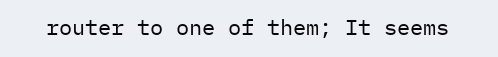router to one of them; It seems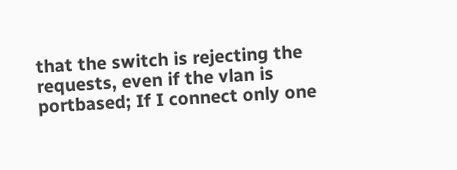that the switch is rejecting the requests, even if the vlan is portbased; If I connect only one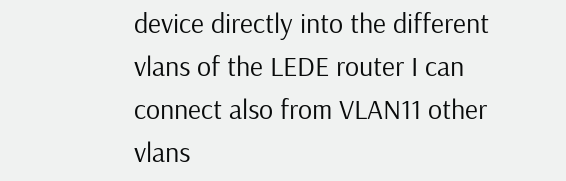device directly into the different vlans of the LEDE router I can connect also from VLAN11 other vlans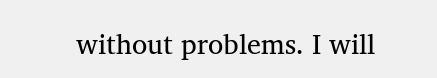without problems. I will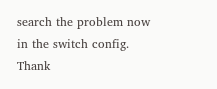search the problem now in the switch config. Thank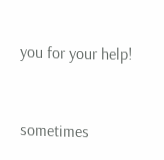you for your help!


sometimes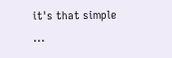it's that simple ...